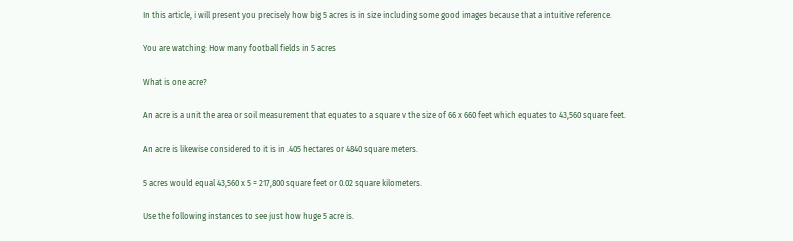In this article, i will present you precisely how big 5 acres is in size including some good images because that a intuitive reference.

You are watching: How many football fields in 5 acres

What is one acre?

An acre is a unit the area or soil measurement that equates to a square v the size of 66 x 660 feet which equates to 43,560 square feet.

An acre is likewise considered to it is in .405 hectares or 4840 square meters.

5 acres would equal 43,560 x 5 = 217,800 square feet or 0.02 square kilometers.

Use the following instances to see just how huge 5 acre is.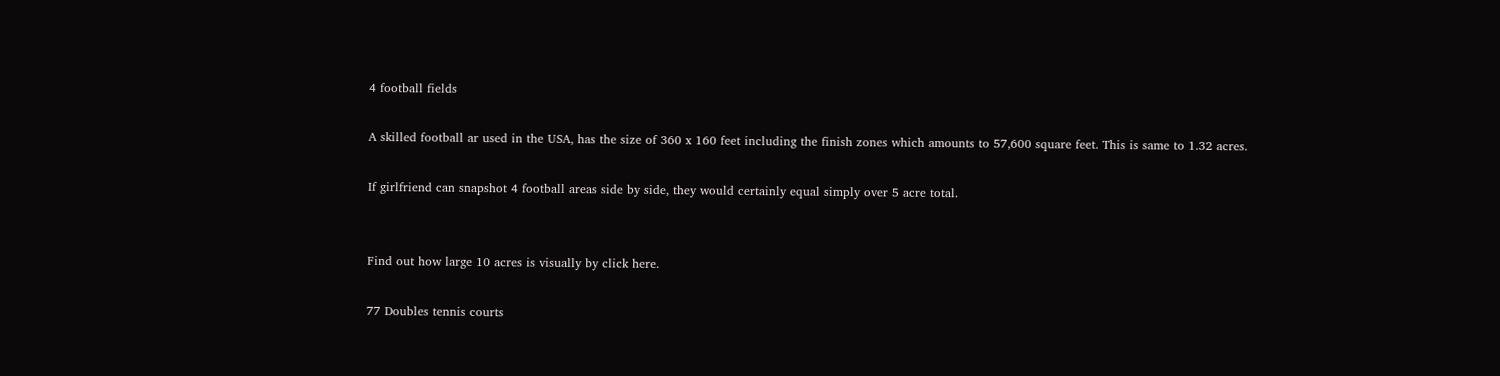4 football fields

A skilled football ar used in the USA, has the size of 360 x 160 feet including the finish zones which amounts to 57,600 square feet. This is same to 1.32 acres.

If girlfriend can snapshot 4 football areas side by side, they would certainly equal simply over 5 acre total.


Find out how large 10 acres is visually by click here.

77 Doubles tennis courts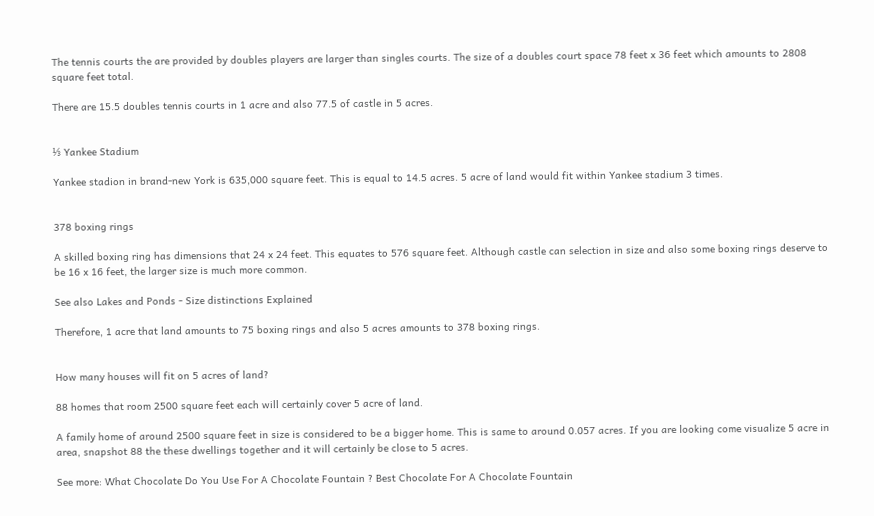The tennis courts the are provided by doubles players are larger than singles courts. The size of a doubles court space 78 feet x 36 feet which amounts to 2808 square feet total.

There are 15.5 doubles tennis courts in 1 acre and also 77.5 of castle in 5 acres.


⅓ Yankee Stadium

Yankee stadion in brand-new York is 635,000 square feet. This is equal to 14.5 acres. 5 acre of land would fit within Yankee stadium 3 times.


378 boxing rings

A skilled boxing ring has dimensions that 24 x 24 feet. This equates to 576 square feet. Although castle can selection in size and also some boxing rings deserve to be 16 x 16 feet, the larger size is much more common.

See also Lakes and Ponds - Size distinctions Explained

Therefore, 1 acre that land amounts to 75 boxing rings and also 5 acres amounts to 378 boxing rings.


How many houses will fit on 5 acres of land?

88 homes that room 2500 square feet each will certainly cover 5 acre of land.

A family home of around 2500 square feet in size is considered to be a bigger home. This is same to around 0.057 acres. If you are looking come visualize 5 acre in area, snapshot 88 the these dwellings together and it will certainly be close to 5 acres.

See more: What Chocolate Do You Use For A Chocolate Fountain ? Best Chocolate For A Chocolate Fountain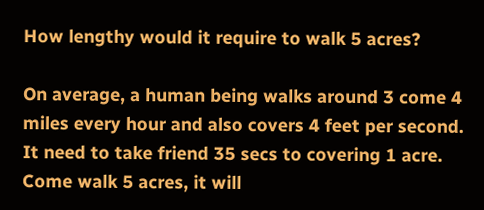How lengthy would it require to walk 5 acres?

On average, a human being walks around 3 come 4 miles every hour and also covers 4 feet per second. It need to take friend 35 secs to covering 1 acre. Come walk 5 acres, it will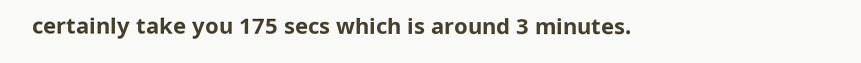certainly take you 175 secs which is around 3 minutes.